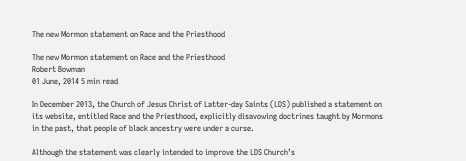The new Mormon statement on Race and the Priesthood

The new Mormon statement on Race and the Priesthood
Robert Bowman
01 June, 2014 5 min read

In December 2013, the Church of Jesus Christ of Latter-day Saints (LDS) published a statement on its website, entitled Race and the Priesthood, explicitly disavowing doctrines taught by Mormons in the past, that people of black ancestry were under a curse.

Although the statement was clearly intended to improve the LDS Church’s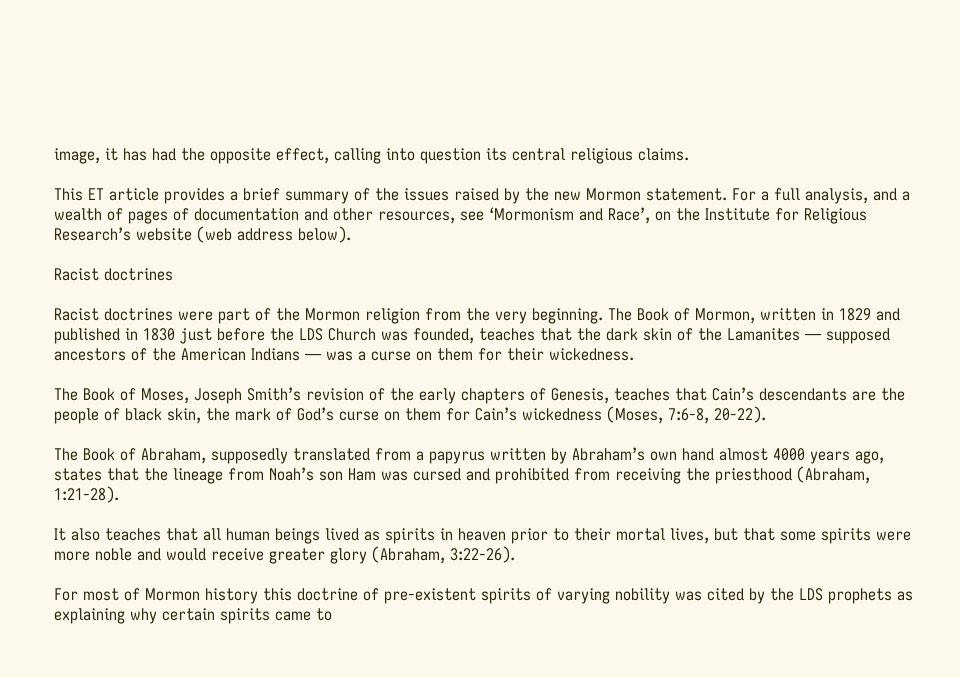image, it has had the opposite effect, calling into question its central religious claims.

This ET article provides a brief summary of the issues raised by the new Mormon statement. For a full analysis, and a wealth of pages of documentation and other resources, see ‘Mormonism and Race’, on the Institute for Religious Research’s website (web address below).

Racist doctrines

Racist doctrines were part of the Mormon religion from the very beginning. The Book of Mormon, written in 1829 and published in 1830 just before the LDS Church was founded, teaches that the dark skin of the Lamanites — supposed ancestors of the American Indians — was a curse on them for their wickedness.

The Book of Moses, Joseph Smith’s revision of the early chapters of Genesis, teaches that Cain’s descendants are the people of black skin, the mark of God’s curse on them for Cain’s wickedness (Moses, 7:6-8, 20-22).

The Book of Abraham, supposedly translated from a papyrus written by Abraham’s own hand almost 4000 years ago, states that the lineage from Noah’s son Ham was cursed and prohibited from receiving the priesthood (Abraham, 1:21-28).

It also teaches that all human beings lived as spirits in heaven prior to their mortal lives, but that some spirits were more noble and would receive greater glory (Abraham, 3:22-26).

For most of Mormon history this doctrine of pre-existent spirits of varying nobility was cited by the LDS prophets as explaining why certain spirits came to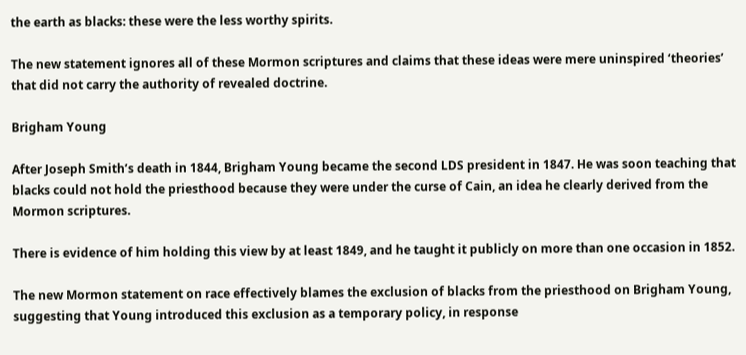the earth as blacks: these were the less worthy spirits.

The new statement ignores all of these Mormon scriptures and claims that these ideas were mere uninspired ‘theories’ that did not carry the authority of revealed doctrine.

Brigham Young

After Joseph Smith’s death in 1844, Brigham Young became the second LDS president in 1847. He was soon teaching that blacks could not hold the priesthood because they were under the curse of Cain, an idea he clearly derived from the Mormon scriptures.

There is evidence of him holding this view by at least 1849, and he taught it publicly on more than one occasion in 1852.

The new Mormon statement on race effectively blames the exclusion of blacks from the priesthood on Brigham Young, suggesting that Young introduced this exclusion as a temporary policy, in response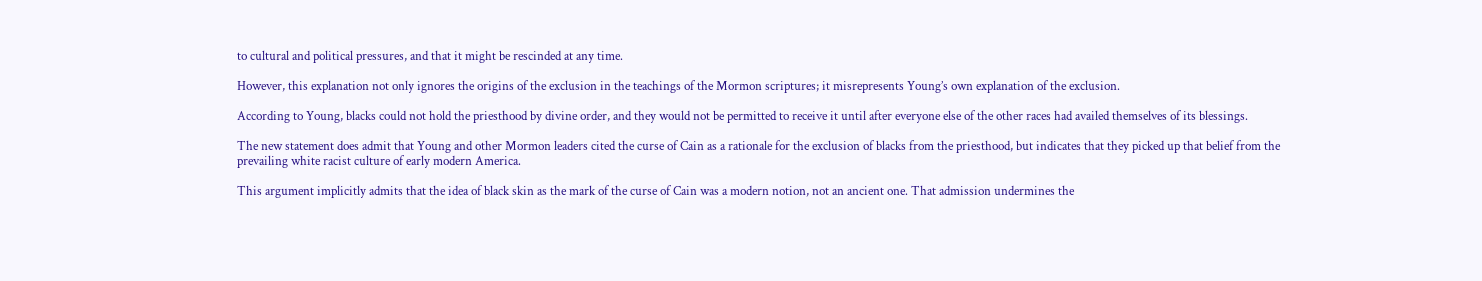to cultural and political pressures, and that it might be rescinded at any time.

However, this explanation not only ignores the origins of the exclusion in the teachings of the Mormon scriptures; it misrepresents Young’s own explanation of the exclusion.

According to Young, blacks could not hold the priesthood by divine order, and they would not be permitted to receive it until after everyone else of the other races had availed themselves of its blessings.

The new statement does admit that Young and other Mormon leaders cited the curse of Cain as a rationale for the exclusion of blacks from the priesthood, but indicates that they picked up that belief from the prevailing white racist culture of early modern America.

This argument implicitly admits that the idea of black skin as the mark of the curse of Cain was a modern notion, not an ancient one. That admission undermines the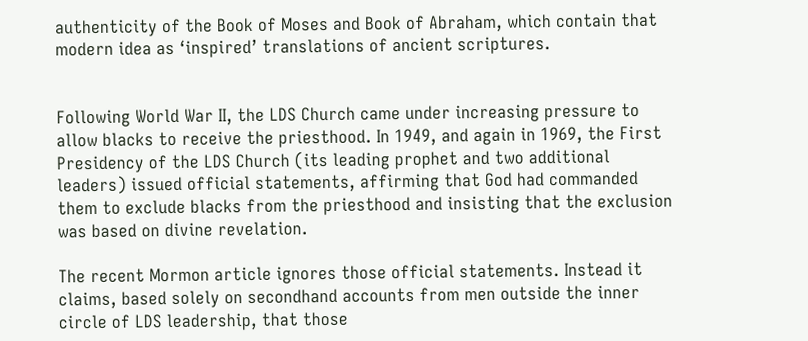authenticity of the Book of Moses and Book of Abraham, which contain that modern idea as ‘inspired’ translations of ancient scriptures.


Following World War II, the LDS Church came under increasing pressure to allow blacks to receive the priesthood. In 1949, and again in 1969, the First Presidency of the LDS Church (its leading prophet and two additional leaders) issued official statements, affirming that God had commanded them to exclude blacks from the priesthood and insisting that the exclusion was based on divine revelation.

The recent Mormon article ignores those official statements. Instead it claims, based solely on secondhand accounts from men outside the inner circle of LDS leadership, that those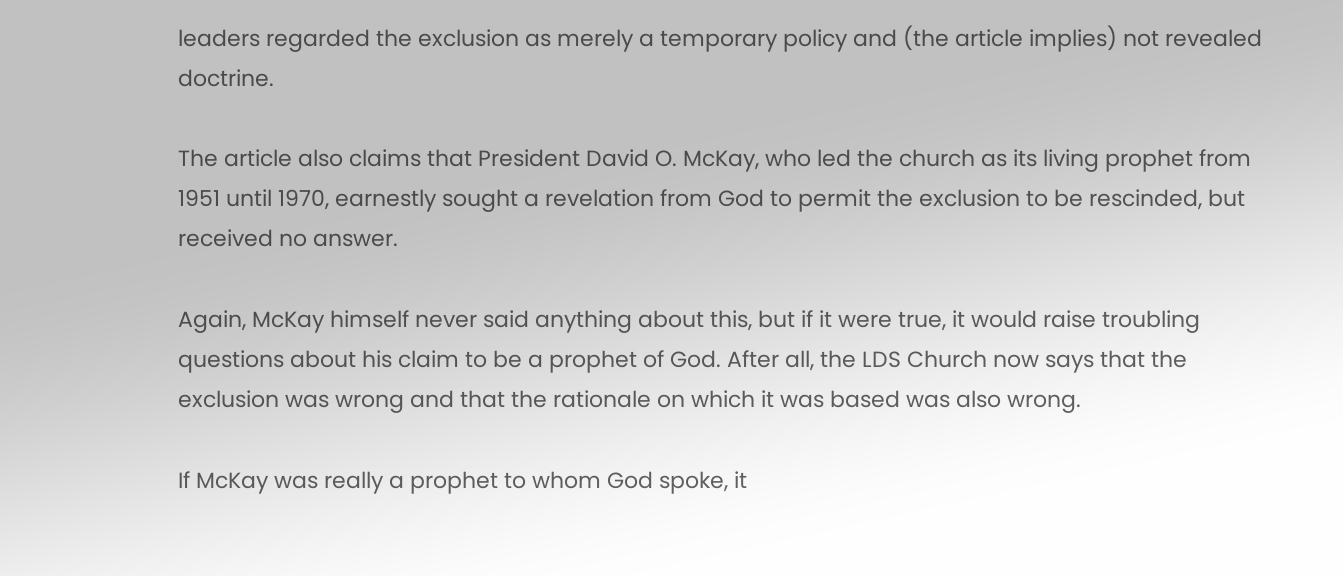leaders regarded the exclusion as merely a temporary policy and (the article implies) not revealed doctrine.

The article also claims that President David O. McKay, who led the church as its living prophet from 1951 until 1970, earnestly sought a revelation from God to permit the exclusion to be rescinded, but received no answer.

Again, McKay himself never said anything about this, but if it were true, it would raise troubling questions about his claim to be a prophet of God. After all, the LDS Church now says that the exclusion was wrong and that the rationale on which it was based was also wrong.

If McKay was really a prophet to whom God spoke, it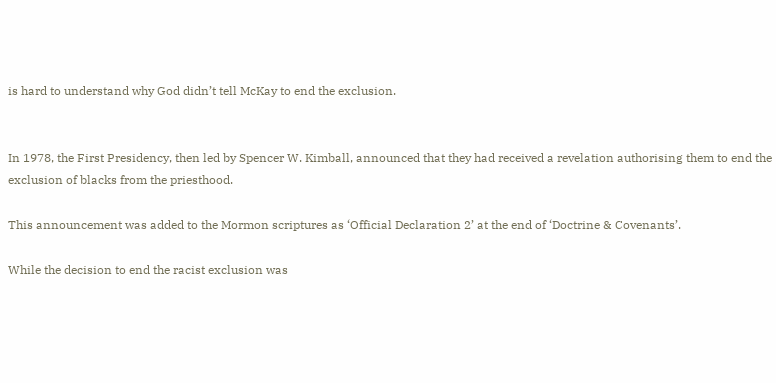is hard to understand why God didn’t tell McKay to end the exclusion.


In 1978, the First Presidency, then led by Spencer W. Kimball, announced that they had received a revelation authorising them to end the exclusion of blacks from the priesthood.

This announcement was added to the Mormon scriptures as ‘Official Declaration 2’ at the end of ‘Doctrine & Covenants’.

While the decision to end the racist exclusion was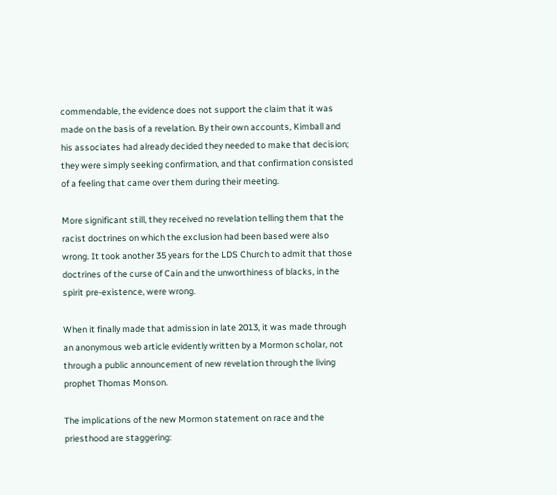commendable, the evidence does not support the claim that it was made on the basis of a revelation. By their own accounts, Kimball and his associates had already decided they needed to make that decision; they were simply seeking confirmation, and that confirmation consisted of a feeling that came over them during their meeting.

More significant still, they received no revelation telling them that the racist doctrines on which the exclusion had been based were also wrong. It took another 35 years for the LDS Church to admit that those doctrines of the curse of Cain and the unworthiness of blacks, in the spirit pre-existence, were wrong.

When it finally made that admission in late 2013, it was made through an anonymous web article evidently written by a Mormon scholar, not through a public announcement of new revelation through the living prophet Thomas Monson.

The implications of the new Mormon statement on race and the priesthood are staggering: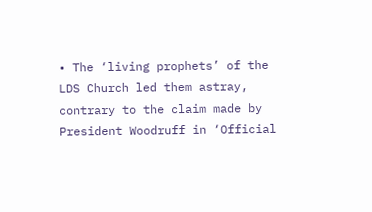• The ‘living prophets’ of the LDS Church led them astray, contrary to the claim made by President Woodruff in ‘Official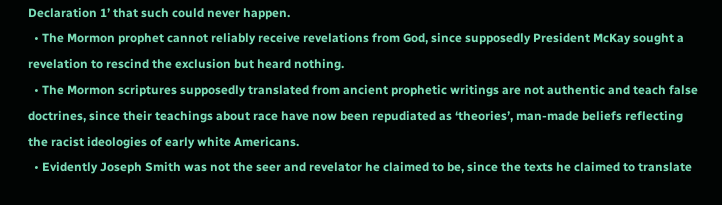Declaration 1’ that such could never happen.
  • The Mormon prophet cannot reliably receive revelations from God, since supposedly President McKay sought a revelation to rescind the exclusion but heard nothing.
  • The Mormon scriptures supposedly translated from ancient prophetic writings are not authentic and teach false doctrines, since their teachings about race have now been repudiated as ‘theories’, man-made beliefs reflecting the racist ideologies of early white Americans.
  • Evidently Joseph Smith was not the seer and revelator he claimed to be, since the texts he claimed to translate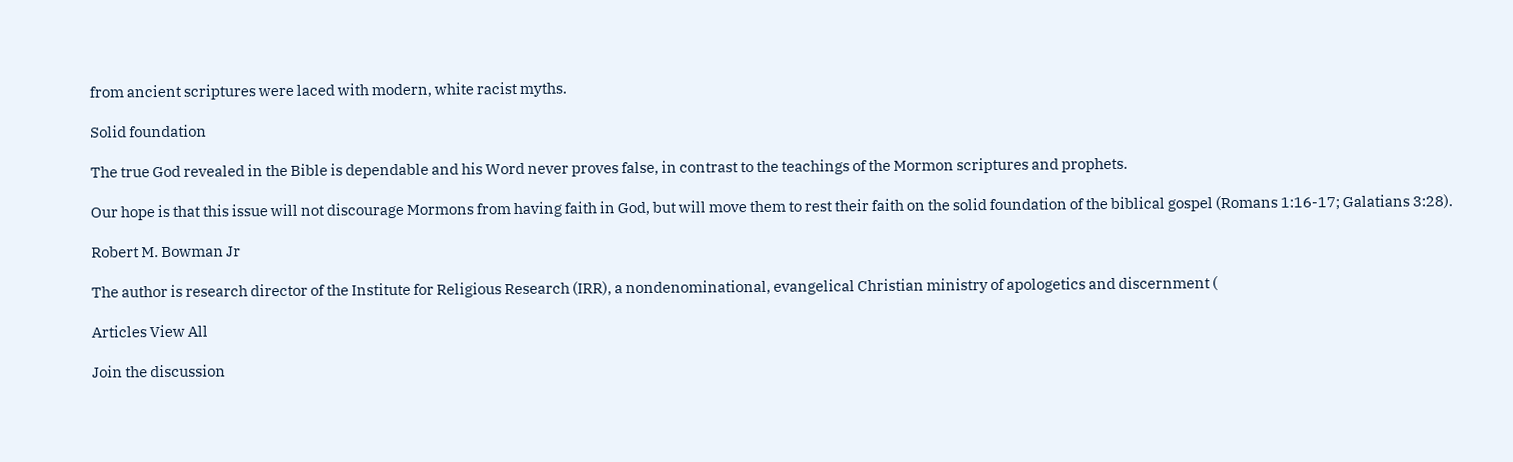from ancient scriptures were laced with modern, white racist myths.

Solid foundation

The true God revealed in the Bible is dependable and his Word never proves false, in contrast to the teachings of the Mormon scriptures and prophets.

Our hope is that this issue will not discourage Mormons from having faith in God, but will move them to rest their faith on the solid foundation of the biblical gospel (Romans 1:16-17; Galatians 3:28).

Robert M. Bowman Jr

The author is research director of the Institute for Religious Research (IRR), a nondenominational, evangelical Christian ministry of apologetics and discernment (

Articles View All

Join the discussion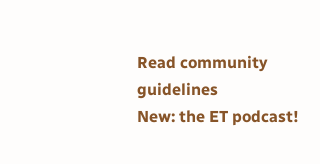Read community guidelines
New: the ET podcast!